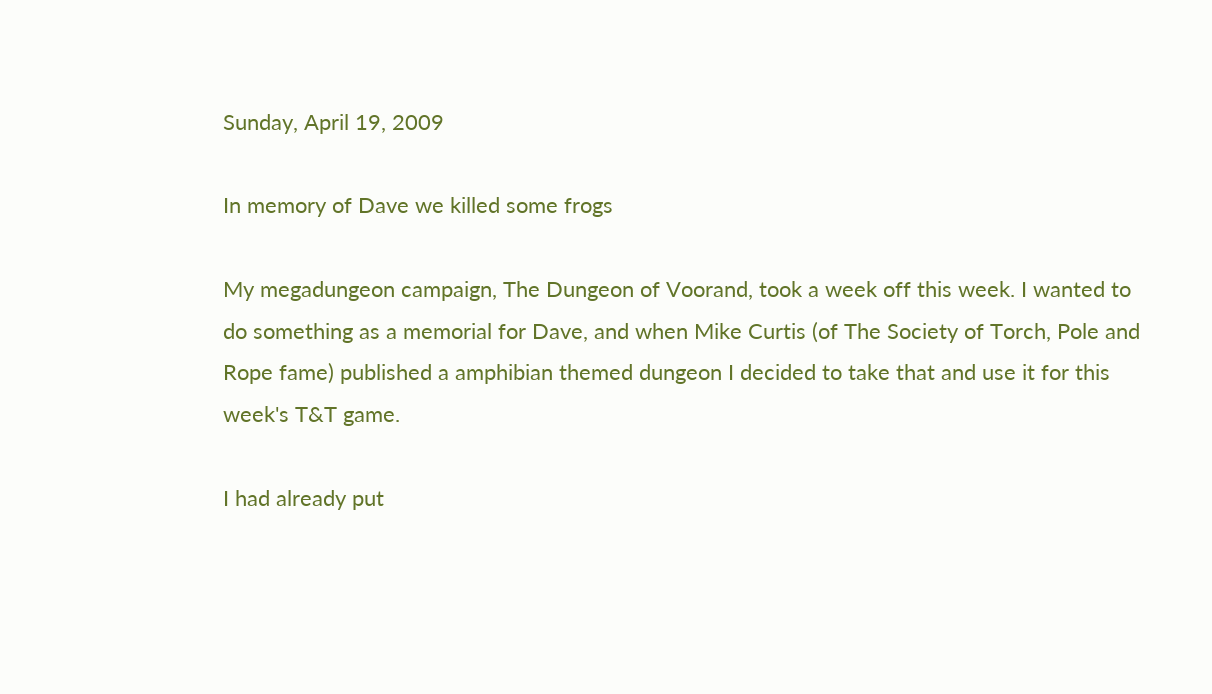Sunday, April 19, 2009

In memory of Dave we killed some frogs

My megadungeon campaign, The Dungeon of Voorand, took a week off this week. I wanted to do something as a memorial for Dave, and when Mike Curtis (of The Society of Torch, Pole and Rope fame) published a amphibian themed dungeon I decided to take that and use it for this week's T&T game.

I had already put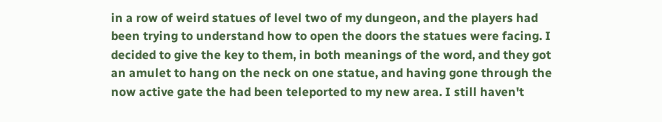in a row of weird statues of level two of my dungeon, and the players had been trying to understand how to open the doors the statues were facing. I decided to give the key to them, in both meanings of the word, and they got an amulet to hang on the neck on one statue, and having gone through the now active gate the had been teleported to my new area. I still haven't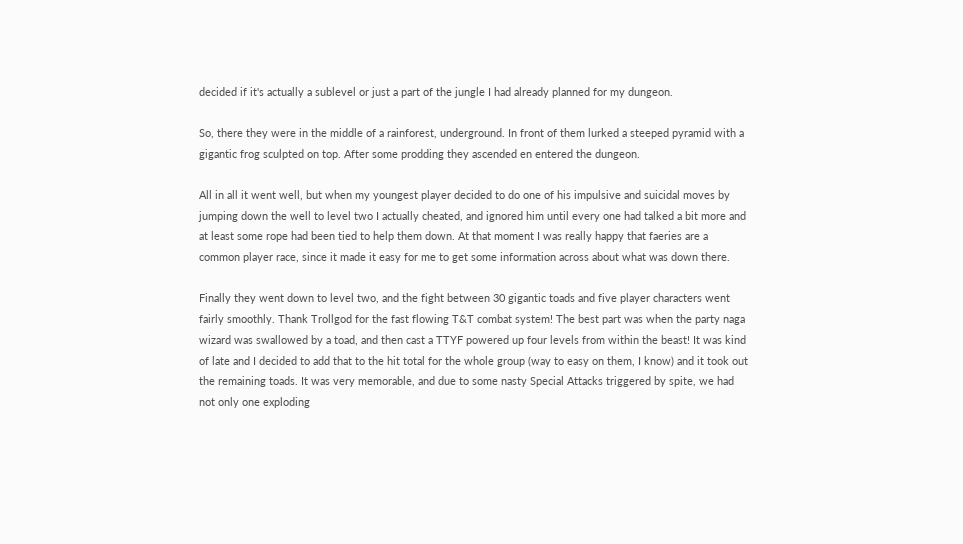decided if it's actually a sublevel or just a part of the jungle I had already planned for my dungeon.

So, there they were in the middle of a rainforest, underground. In front of them lurked a steeped pyramid with a gigantic frog sculpted on top. After some prodding they ascended en entered the dungeon.

All in all it went well, but when my youngest player decided to do one of his impulsive and suicidal moves by jumping down the well to level two I actually cheated, and ignored him until every one had talked a bit more and at least some rope had been tied to help them down. At that moment I was really happy that faeries are a common player race, since it made it easy for me to get some information across about what was down there.

Finally they went down to level two, and the fight between 30 gigantic toads and five player characters went fairly smoothly. Thank Trollgod for the fast flowing T&T combat system! The best part was when the party naga wizard was swallowed by a toad, and then cast a TTYF powered up four levels from within the beast! It was kind of late and I decided to add that to the hit total for the whole group (way to easy on them, I know) and it took out the remaining toads. It was very memorable, and due to some nasty Special Attacks triggered by spite, we had not only one exploding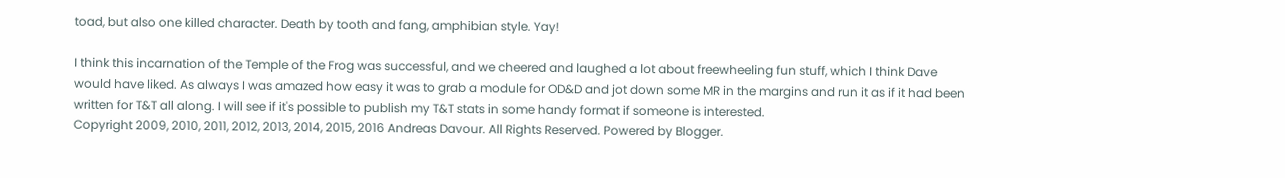toad, but also one killed character. Death by tooth and fang, amphibian style. Yay!

I think this incarnation of the Temple of the Frog was successful, and we cheered and laughed a lot about freewheeling fun stuff, which I think Dave would have liked. As always I was amazed how easy it was to grab a module for OD&D and jot down some MR in the margins and run it as if it had been written for T&T all along. I will see if it's possible to publish my T&T stats in some handy format if someone is interested.
Copyright 2009, 2010, 2011, 2012, 2013, 2014, 2015, 2016 Andreas Davour. All Rights Reserved. Powered by Blogger.